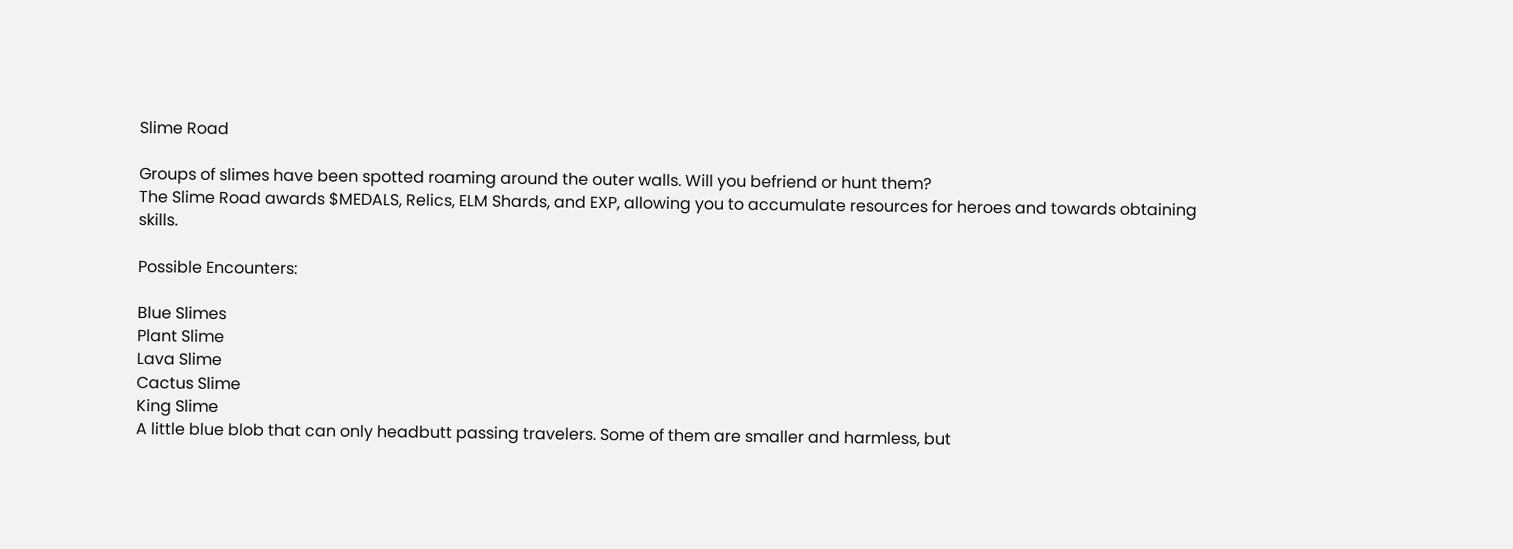Slime Road

Groups of slimes have been spotted roaming around the outer walls. Will you befriend or hunt them?
The Slime Road awards $MEDALS, Relics, ELM Shards, and EXP, allowing you to accumulate resources for heroes and towards obtaining skills.

Possible Encounters:

Blue Slimes
Plant Slime
Lava Slime
Cactus Slime
King Slime
A little blue blob that can only headbutt passing travelers. Some of them are smaller and harmless, but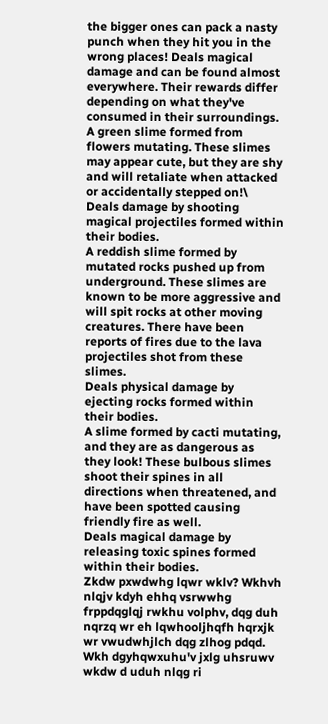the bigger ones can pack a nasty punch when they hit you in the wrong places! Deals magical damage and can be found almost everywhere. Their rewards differ depending on what they've consumed in their surroundings.
A green slime formed from flowers mutating. These slimes may appear cute, but they are shy and will retaliate when attacked or accidentally stepped on!\
Deals damage by shooting magical projectiles formed within their bodies.
A reddish slime formed by mutated rocks pushed up from underground. These slimes are known to be more aggressive and will spit rocks at other moving creatures. There have been reports of fires due to the lava projectiles shot from these slimes.
Deals physical damage by ejecting rocks formed within their bodies.
A slime formed by cacti mutating, and they are as dangerous as they look! These bulbous slimes shoot their spines in all directions when threatened, and have been spotted causing friendly fire as well.
Deals magical damage by releasing toxic spines formed within their bodies.
Zkdw pxwdwhg lqwr wklv? Wkhvh nlqjv kdyh ehhq vsrwwhg frppdqglqj rwkhu volphv, dqg duh nqrzq wr eh lqwhooljhqfh hqrxjk wr vwudwhjlch dqg zlhog pdqd. Wkh dgyhqwxuhu'v jxlg uhsruwv wkdw d uduh nlqg ri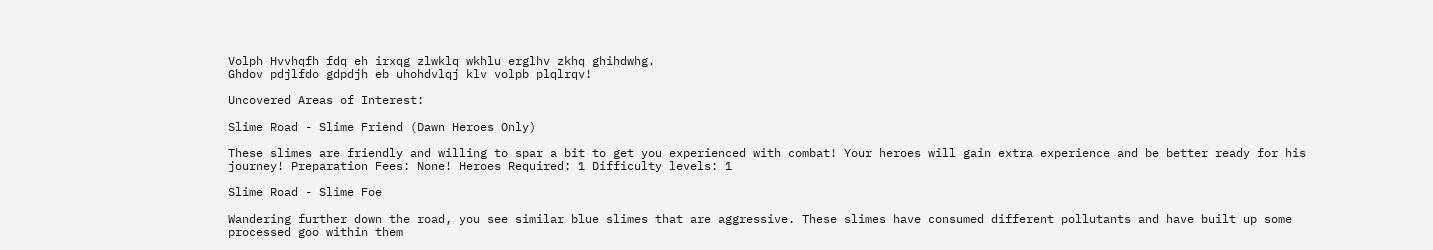Volph Hvvhqfh fdq eh irxqg zlwklq wkhlu erglhv zkhq ghihdwhg.
Ghdov pdjlfdo gdpdjh eb uhohdvlqj klv volpb plqlrqv!

Uncovered Areas of Interest:

Slime Road - Slime Friend (Dawn Heroes Only)

These slimes are friendly and willing to spar a bit to get you experienced with combat! Your heroes will gain extra experience and be better ready for his journey! Preparation Fees: None! Heroes Required: 1 Difficulty levels: 1

Slime Road - Slime Foe

Wandering further down the road, you see similar blue slimes that are aggressive. These slimes have consumed different pollutants and have built up some processed goo within them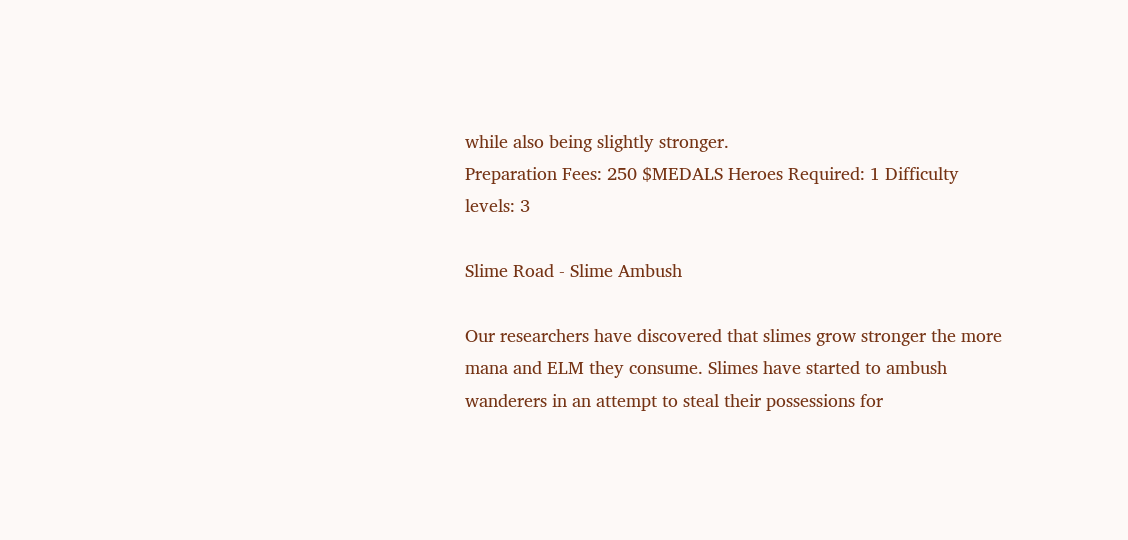while also being slightly stronger.
Preparation Fees: 250 $MEDALS Heroes Required: 1 Difficulty levels: 3

Slime Road - Slime Ambush

Our researchers have discovered that slimes grow stronger the more mana and ELM they consume. Slimes have started to ambush wanderers in an attempt to steal their possessions for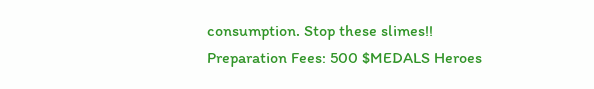consumption. Stop these slimes!!
Preparation Fees: 500 $MEDALS Heroes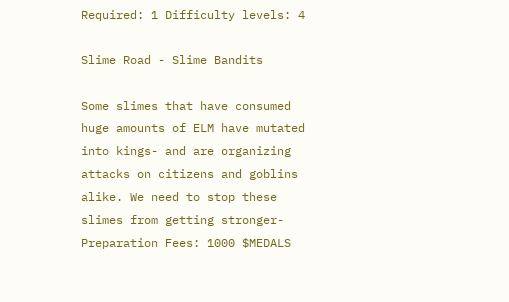Required: 1 Difficulty levels: 4

Slime Road - Slime Bandits

Some slimes that have consumed huge amounts of ELM have mutated into kings- and are organizing attacks on citizens and goblins alike. We need to stop these slimes from getting stronger-
Preparation Fees: 1000 $MEDALS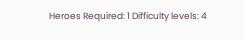Heroes Required: 1 Difficulty levels: 4